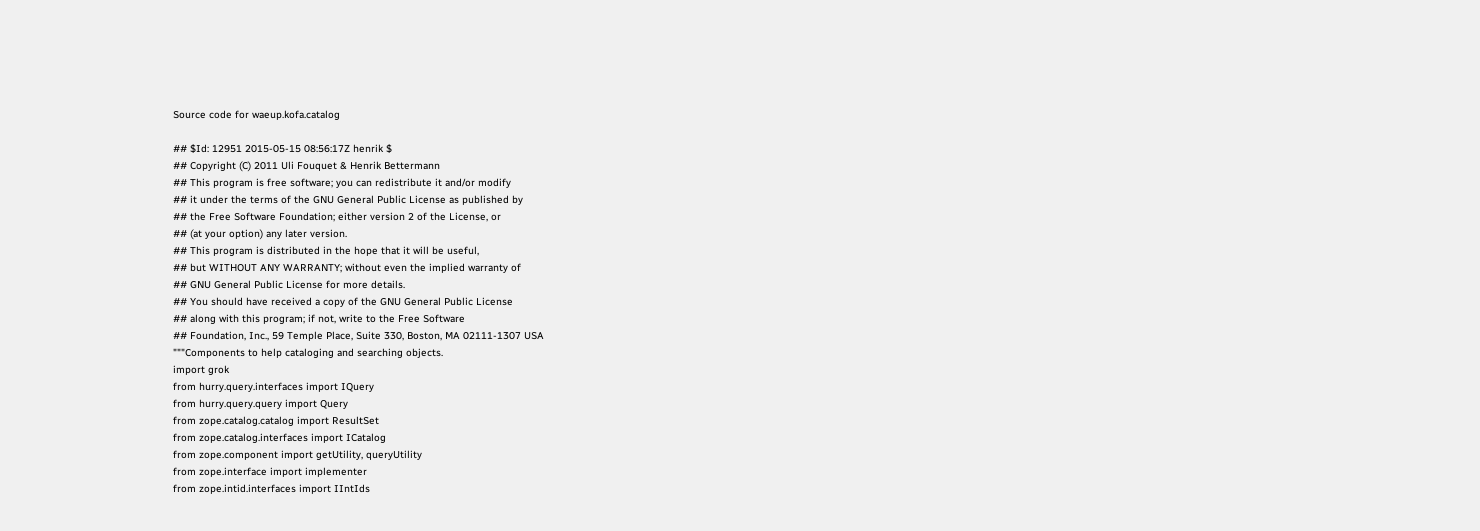Source code for waeup.kofa.catalog

## $Id: 12951 2015-05-15 08:56:17Z henrik $
## Copyright (C) 2011 Uli Fouquet & Henrik Bettermann
## This program is free software; you can redistribute it and/or modify
## it under the terms of the GNU General Public License as published by
## the Free Software Foundation; either version 2 of the License, or
## (at your option) any later version.
## This program is distributed in the hope that it will be useful,
## but WITHOUT ANY WARRANTY; without even the implied warranty of
## GNU General Public License for more details.
## You should have received a copy of the GNU General Public License
## along with this program; if not, write to the Free Software
## Foundation, Inc., 59 Temple Place, Suite 330, Boston, MA 02111-1307 USA
"""Components to help cataloging and searching objects.
import grok
from hurry.query.interfaces import IQuery
from hurry.query.query import Query
from zope.catalog.catalog import ResultSet
from zope.catalog.interfaces import ICatalog
from zope.component import getUtility, queryUtility
from zope.interface import implementer
from zope.intid.interfaces import IIntIds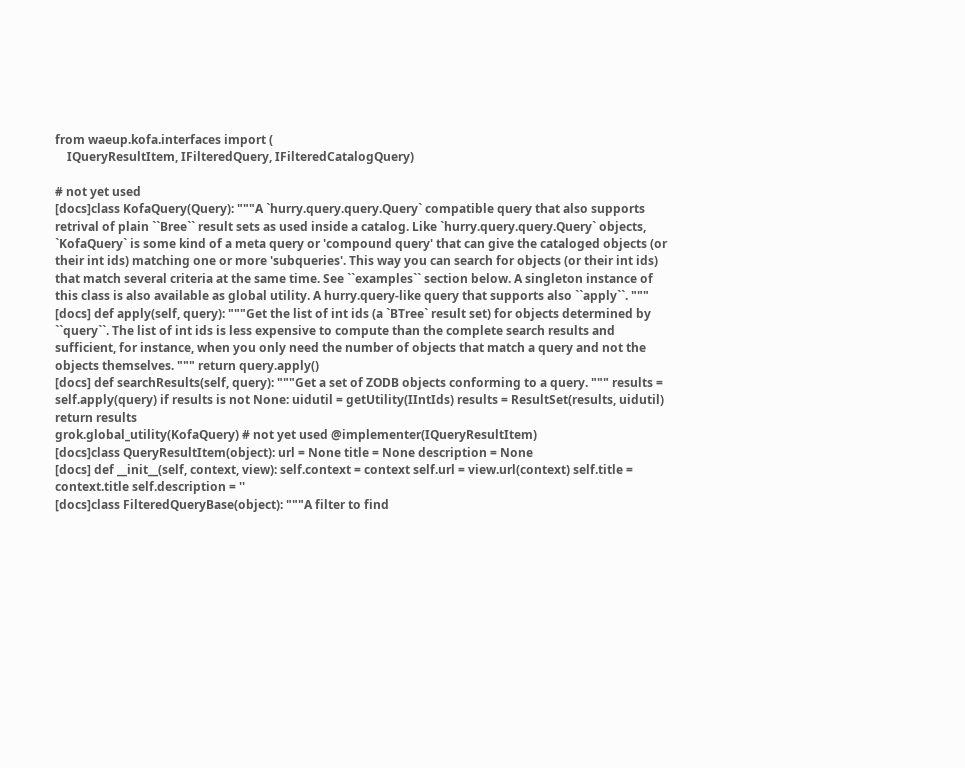from waeup.kofa.interfaces import (
    IQueryResultItem, IFilteredQuery, IFilteredCatalogQuery)

# not yet used
[docs]class KofaQuery(Query): """A `hurry.query.query.Query` compatible query that also supports retrival of plain ``Bree`` result sets as used inside a catalog. Like `hurry.query.query.Query` objects, `KofaQuery` is some kind of a meta query or 'compound query' that can give the cataloged objects (or their int ids) matching one or more 'subqueries'. This way you can search for objects (or their int ids) that match several criteria at the same time. See ``examples`` section below. A singleton instance of this class is also available as global utility. A hurry.query-like query that supports also ``apply``. """
[docs] def apply(self, query): """Get the list of int ids (a `BTree` result set) for objects determined by ``query``. The list of int ids is less expensive to compute than the complete search results and sufficient, for instance, when you only need the number of objects that match a query and not the objects themselves. """ return query.apply()
[docs] def searchResults(self, query): """Get a set of ZODB objects conforming to a query. """ results = self.apply(query) if results is not None: uidutil = getUtility(IIntIds) results = ResultSet(results, uidutil) return results
grok.global_utility(KofaQuery) # not yet used @implementer(IQueryResultItem)
[docs]class QueryResultItem(object): url = None title = None description = None
[docs] def __init__(self, context, view): self.context = context self.url = view.url(context) self.title = context.title self.description = ''
[docs]class FilteredQueryBase(object): """A filter to find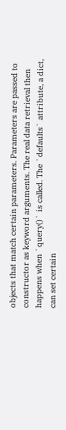objects that match certain parameters. Parameters are passed to constructor as keyword arguments. The real data retrieval then happens when `query()` is called. The `defaults` attribute, a dict, can set certain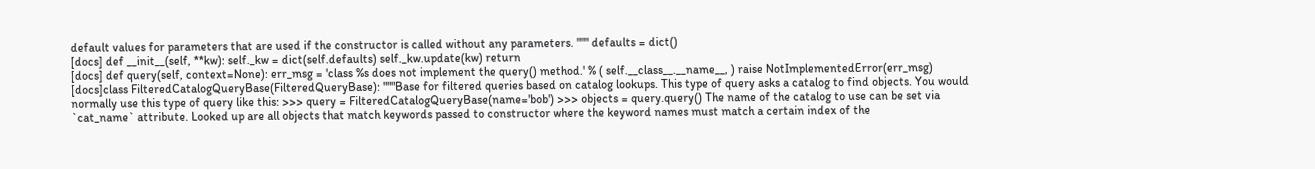default values for parameters that are used if the constructor is called without any parameters. """ defaults = dict()
[docs] def __init__(self, **kw): self._kw = dict(self.defaults) self._kw.update(kw) return
[docs] def query(self, context=None): err_msg = 'class %s does not implement the query() method.' % ( self.__class__.__name__, ) raise NotImplementedError(err_msg)
[docs]class FilteredCatalogQueryBase(FilteredQueryBase): """Base for filtered queries based on catalog lookups. This type of query asks a catalog to find objects. You would normally use this type of query like this: >>> query = FilteredCatalogQueryBase(name='bob') >>> objects = query.query() The name of the catalog to use can be set via `cat_name` attribute. Looked up are all objects that match keywords passed to constructor where the keyword names must match a certain index of the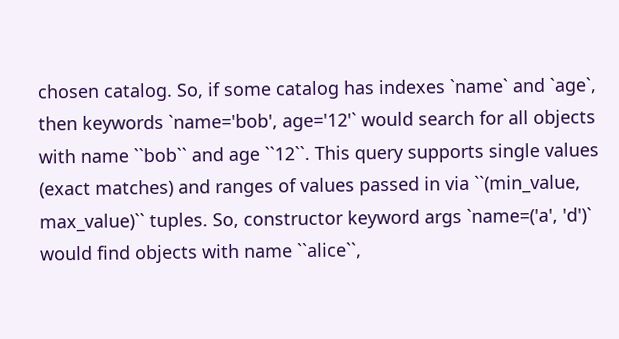chosen catalog. So, if some catalog has indexes `name` and `age`, then keywords `name='bob', age='12'` would search for all objects with name ``bob`` and age ``12``. This query supports single values (exact matches) and ranges of values passed in via ``(min_value, max_value)`` tuples. So, constructor keyword args `name=('a', 'd')` would find objects with name ``alice``,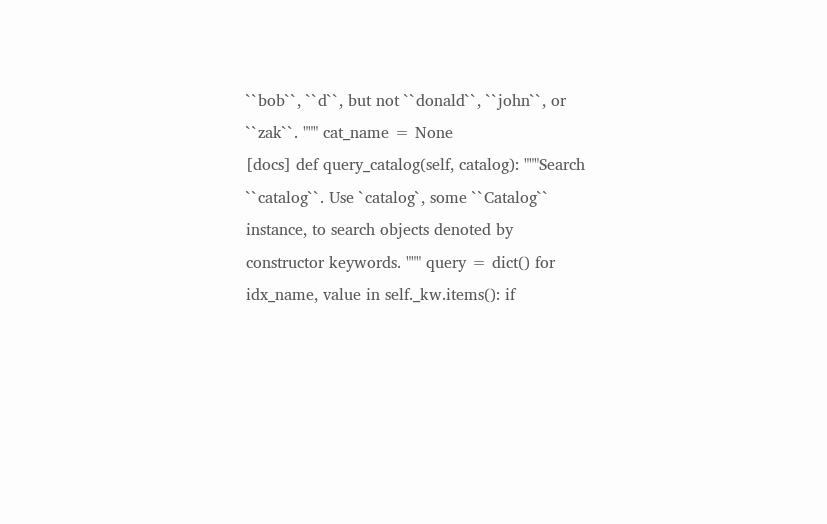``bob``, ``d``, but not ``donald``, ``john``, or ``zak``. """ cat_name = None
[docs] def query_catalog(self, catalog): """Search ``catalog``. Use `catalog`, some ``Catalog`` instance, to search objects denoted by constructor keywords. """ query = dict() for idx_name, value in self._kw.items(): if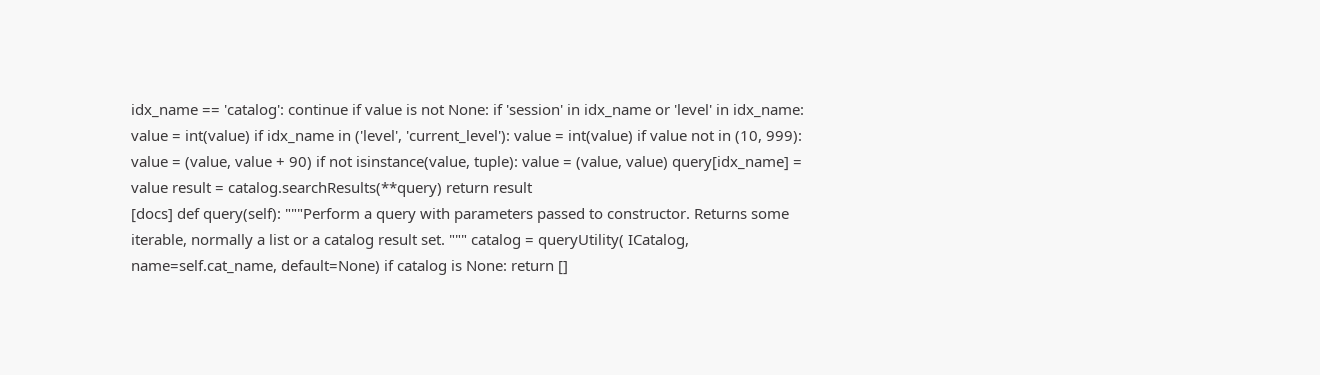idx_name == 'catalog': continue if value is not None: if 'session' in idx_name or 'level' in idx_name: value = int(value) if idx_name in ('level', 'current_level'): value = int(value) if value not in (10, 999): value = (value, value + 90) if not isinstance(value, tuple): value = (value, value) query[idx_name] = value result = catalog.searchResults(**query) return result
[docs] def query(self): """Perform a query with parameters passed to constructor. Returns some iterable, normally a list or a catalog result set. """ catalog = queryUtility( ICatalog, name=self.cat_name, default=None) if catalog is None: return []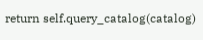return self.query_catalog(catalog)